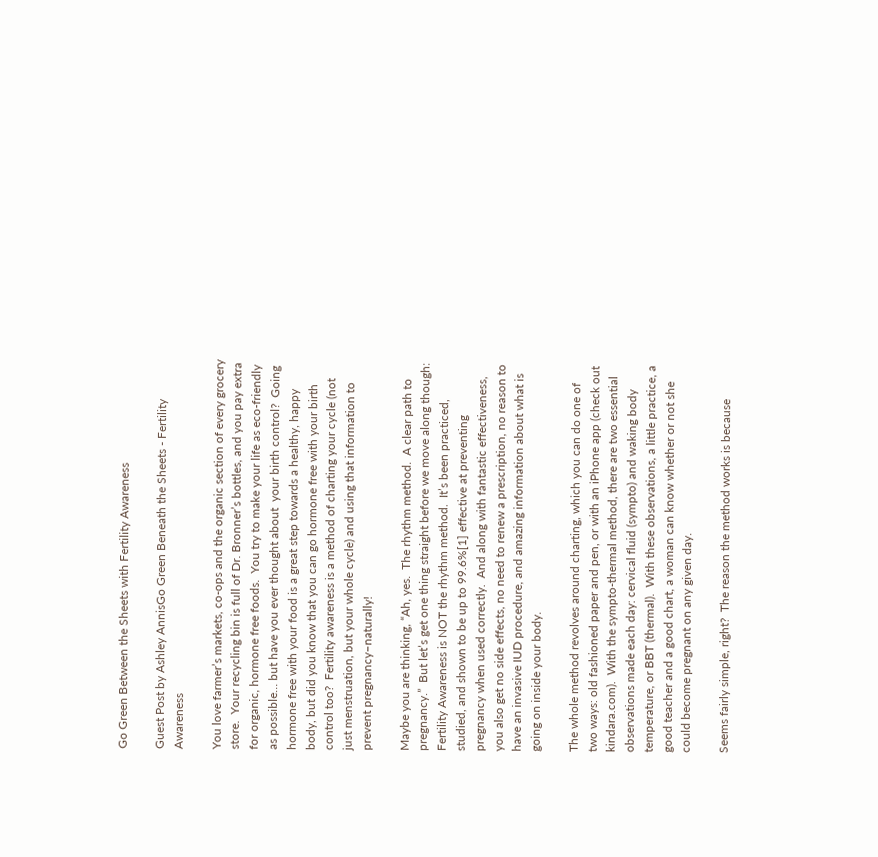Go Green Between the Sheets with Fertility Awareness

Guest Post by Ashley AnnisGo Green Beneath the Sheets - Fertility Awareness

You love farmer’s markets, co-ops and the organic section of every grocery store.  Your recycling bin is full of Dr. Bronner’s bottles, and you pay extra for organic, hormone free foods.  You try to make your life as eco-friendly as possible… but have you ever thought about  your birth control?  Going hormone free with your food is a great step towards a healthy, happy body, but did you know that you can go hormone free with your birth control too?  Fertility awareness is a method of charting your cycle (not just menstruation, but your whole cycle) and using that information to prevent pregnancy–naturally!

Maybe you are thinking, “Ah, yes.  The rhythm method.  A clear path to pregnancy.”  But let’s get one thing straight before we move along though: Fertility Awareness is NOT the rhythm method.  It’s been practiced, studied, and shown to be up to 99.6%[1] effective at preventing pregnancy when used correctly.  And along with fantastic effectiveness, you also get no side effects, no need to renew a prescription, no reason to have an invasive IUD procedure, and amazing information about what is going on inside your body.

The whole method revolves around charting, which you can do one of two ways: old fashioned paper and pen, or with an iPhone app (check out kindara.com).  With the sympto-thermal method, there are two essential observations made each day: cervical fluid (sympto) and waking body temperature, or BBT (thermal).  With these observations, a little practice, a good teacher and a good chart, a woman can know whether or not she could become pregnant on any given day.

Seems fairly simple, right?  The reason the method works is because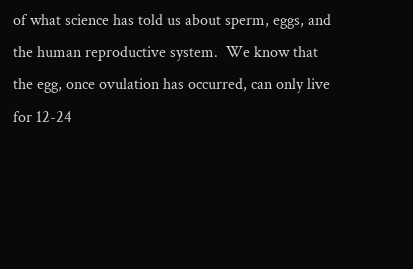of what science has told us about sperm, eggs, and the human reproductive system.  We know that the egg, once ovulation has occurred, can only live for 12-24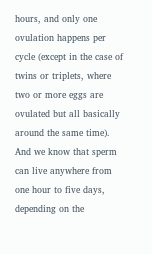hours, and only one ovulation happens per cycle (except in the case of twins or triplets, where two or more eggs are ovulated but all basically around the same time).  And we know that sperm can live anywhere from one hour to five days, depending on the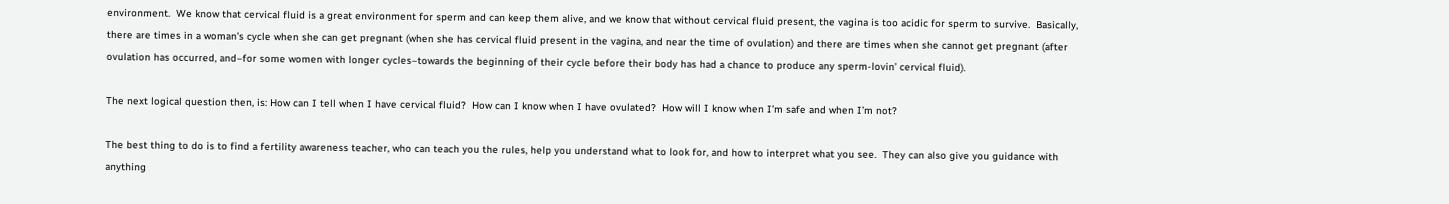environment.  We know that cervical fluid is a great environment for sperm and can keep them alive, and we know that without cervical fluid present, the vagina is too acidic for sperm to survive.  Basically, there are times in a woman’s cycle when she can get pregnant (when she has cervical fluid present in the vagina, and near the time of ovulation) and there are times when she cannot get pregnant (after ovulation has occurred, and–for some women with longer cycles–towards the beginning of their cycle before their body has had a chance to produce any sperm-lovin’ cervical fluid).

The next logical question then, is: How can I tell when I have cervical fluid?  How can I know when I have ovulated?  How will I know when I’m safe and when I’m not?

The best thing to do is to find a fertility awareness teacher, who can teach you the rules, help you understand what to look for, and how to interpret what you see.  They can also give you guidance with anything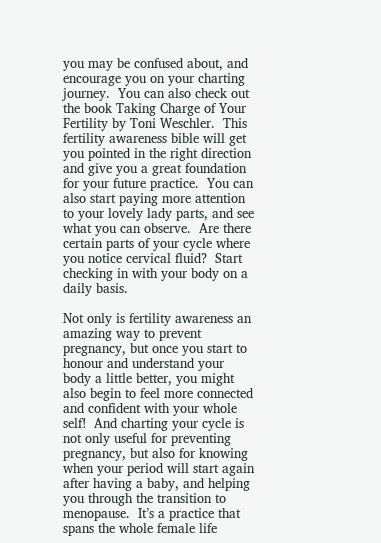you may be confused about, and encourage you on your charting journey.  You can also check out the book Taking Charge of Your Fertility by Toni Weschler.  This fertility awareness bible will get you pointed in the right direction and give you a great foundation for your future practice.  You can also start paying more attention to your lovely lady parts, and see what you can observe.  Are there certain parts of your cycle where you notice cervical fluid?  Start checking in with your body on a daily basis.

Not only is fertility awareness an amazing way to prevent pregnancy, but once you start to honour and understand your body a little better, you might also begin to feel more connected and confident with your whole self!  And charting your cycle is not only useful for preventing pregnancy, but also for knowing when your period will start again after having a baby, and helping you through the transition to menopause.  It’s a practice that spans the whole female life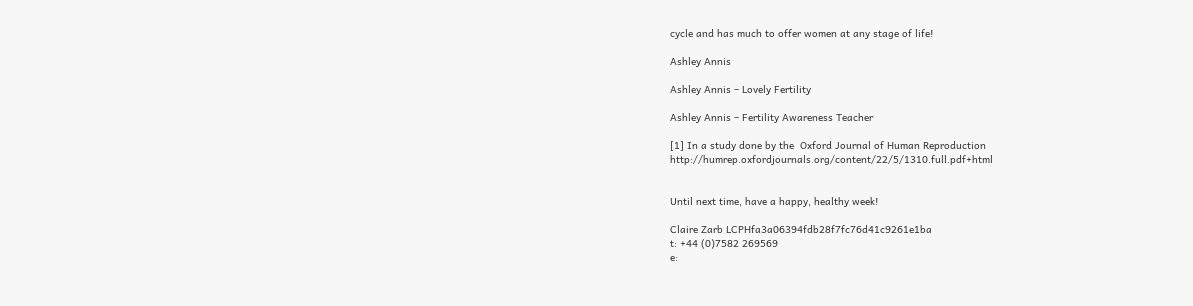cycle and has much to offer women at any stage of life!

Ashley Annis

Ashley Annis – Lovely Fertility

Ashley Annis – Fertility Awareness Teacher

[1] In a study done by the  Oxford Journal of Human Reproduction http://humrep.oxfordjournals.org/content/22/5/1310.full.pdf+html


Until next time, have a happy, healthy week!

Claire Zarb LCPHfa3a06394fdb28f7fc76d41c9261e1ba
t: +44 (0)7582 269569
e: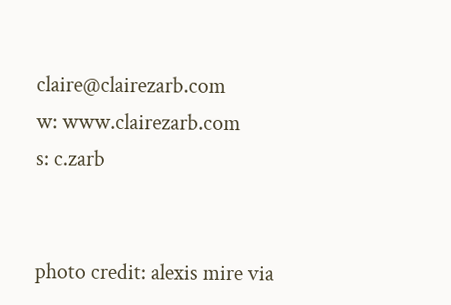claire@clairezarb.com
w: www.clairezarb.com
s: c.zarb


photo credit: alexis mire via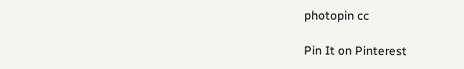photopin cc

Pin It on Pinterest